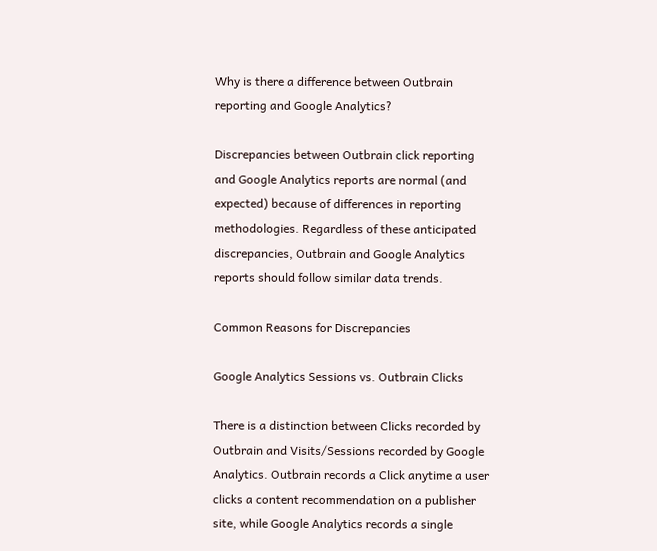Why is there a difference between Outbrain reporting and Google Analytics?

Discrepancies between Outbrain click reporting and Google Analytics reports are normal (and expected) because of differences in reporting methodologies. Regardless of these anticipated discrepancies, Outbrain and Google Analytics reports should follow similar data trends.

Common Reasons for Discrepancies

Google Analytics Sessions vs. Outbrain Clicks

There is a distinction between Clicks recorded by Outbrain and Visits/Sessions recorded by Google Analytics. Outbrain records a Click anytime a user clicks a content recommendation on a publisher site, while Google Analytics records a single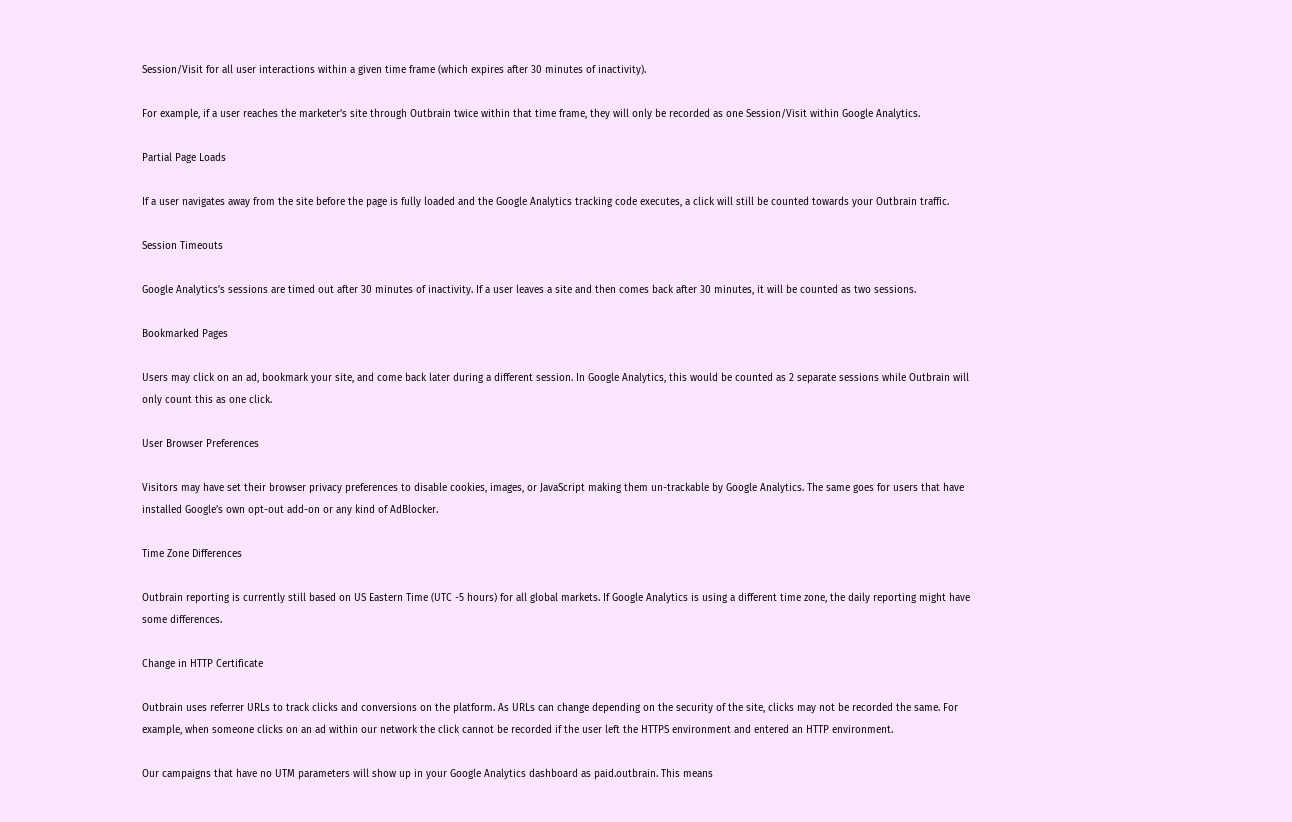Session/Visit for all user interactions within a given time frame (which expires after 30 minutes of inactivity).

For example, if a user reaches the marketer’s site through Outbrain twice within that time frame, they will only be recorded as one Session/Visit within Google Analytics.

Partial Page Loads

If a user navigates away from the site before the page is fully loaded and the Google Analytics tracking code executes, a click will still be counted towards your Outbrain traffic.

Session Timeouts

Google Analytics’s sessions are timed out after 30 minutes of inactivity. If a user leaves a site and then comes back after 30 minutes, it will be counted as two sessions.

Bookmarked Pages

Users may click on an ad, bookmark your site, and come back later during a different session. In Google Analytics, this would be counted as 2 separate sessions while Outbrain will only count this as one click.

User Browser Preferences

Visitors may have set their browser privacy preferences to disable cookies, images, or JavaScript making them un-trackable by Google Analytics. The same goes for users that have installed Google’s own opt-out add-on or any kind of AdBlocker.

Time Zone Differences

Outbrain reporting is currently still based on US Eastern Time (UTC -5 hours) for all global markets. If Google Analytics is using a different time zone, the daily reporting might have some differences.

Change in HTTP Certificate

Outbrain uses referrer URLs to track clicks and conversions on the platform. As URLs can change depending on the security of the site, clicks may not be recorded the same. For example, when someone clicks on an ad within our network the click cannot be recorded if the user left the HTTPS environment and entered an HTTP environment.

Our campaigns that have no UTM parameters will show up in your Google Analytics dashboard as paid.outbrain. This means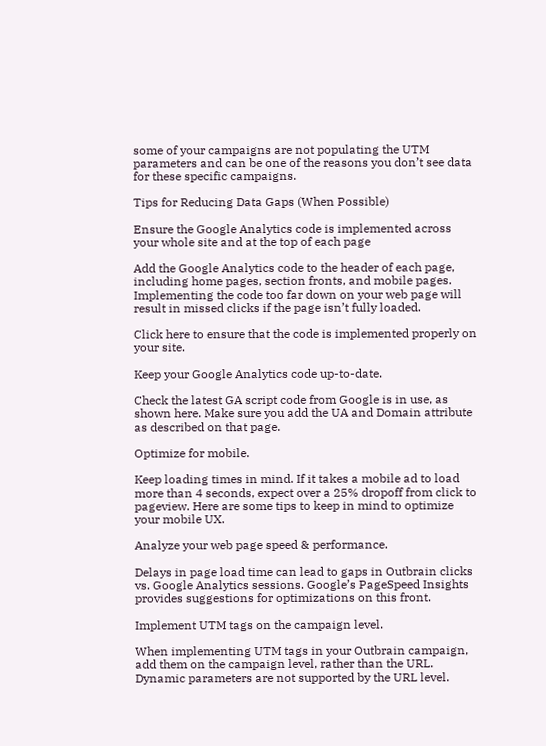some of your campaigns are not populating the UTM parameters and can be one of the reasons you don’t see data for these specific campaigns.

Tips for Reducing Data Gaps (When Possible)

Ensure the Google Analytics code is implemented across your whole site and at the top of each page

Add the Google Analytics code to the header of each page, including home pages, section fronts, and mobile pages. Implementing the code too far down on your web page will result in missed clicks if the page isn’t fully loaded.

Click here to ensure that the code is implemented properly on your site.

Keep your Google Analytics code up-to-date.

Check the latest GA script code from Google is in use, as shown here. Make sure you add the UA and Domain attribute as described on that page.

Optimize for mobile.

Keep loading times in mind. If it takes a mobile ad to load more than 4 seconds, expect over a 25% dropoff from click to pageview. Here are some tips to keep in mind to optimize your mobile UX.

Analyze your web page speed & performance.

Delays in page load time can lead to gaps in Outbrain clicks vs. Google Analytics sessions. Google’s PageSpeed Insights provides suggestions for optimizations on this front.

Implement UTM tags on the campaign level.

When implementing UTM tags in your Outbrain campaign, add them on the campaign level, rather than the URL. Dynamic parameters are not supported by the URL level.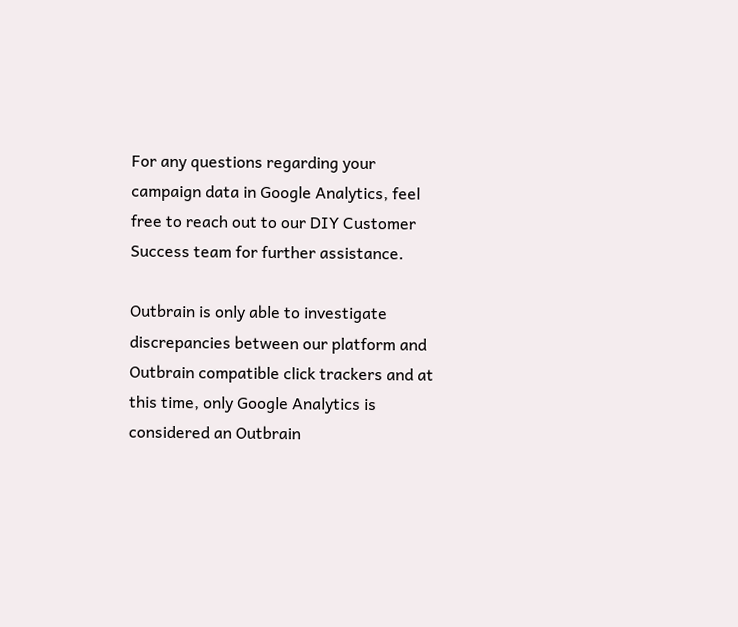For any questions regarding your campaign data in Google Analytics, feel free to reach out to our DIY Customer Success team for further assistance.

Outbrain is only able to investigate discrepancies between our platform and Outbrain compatible click trackers and at this time, only Google Analytics is considered an Outbrain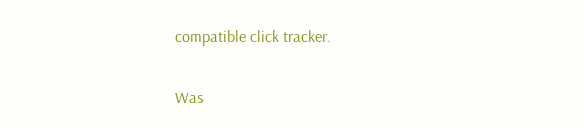compatible click tracker.

Was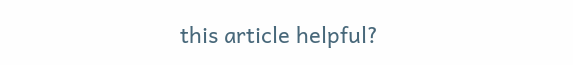this article helpful?